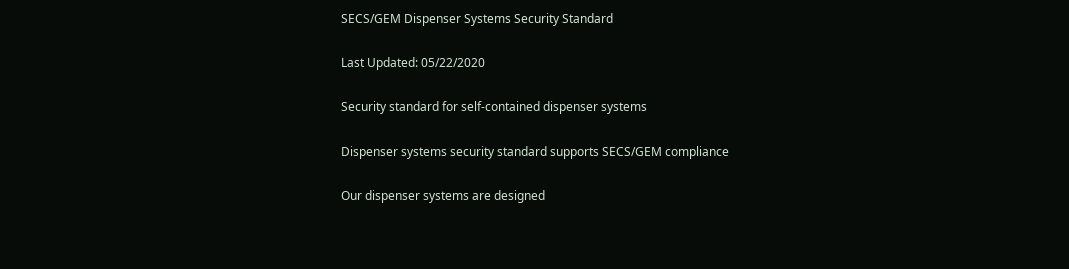SECS/GEM Dispenser Systems Security Standard

Last Updated: 05/22/2020

Security standard for self-contained dispenser systems

Dispenser systems security standard supports SECS/GEM compliance

Our dispenser systems are designed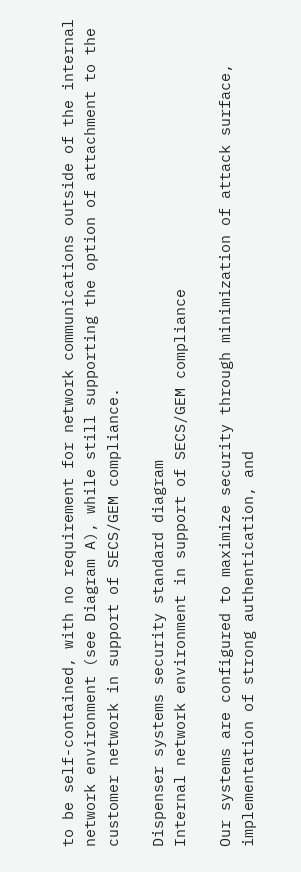to be self-contained, with no requirement for network communications outside of the internal network environment (see Diagram A), while still supporting the option of attachment to the customer network in support of SECS/GEM compliance.

Dispenser systems security standard diagram
Internal network environment in support of SECS/GEM compliance

Our systems are configured to maximize security through minimization of attack surface, implementation of strong authentication, and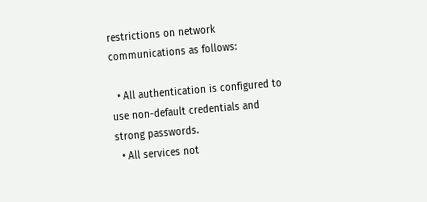restrictions on network communications as follows:

  • All authentication is configured to use non-default credentials and strong passwords.
  • All services not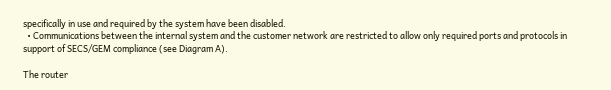specifically in use and required by the system have been disabled.
  • Communications between the internal system and the customer network are restricted to allow only required ports and protocols in support of SECS/GEM compliance (see Diagram A).

The router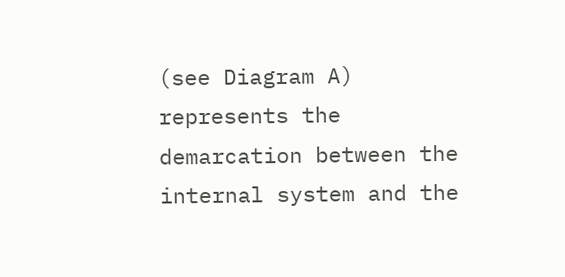(see Diagram A) represents the demarcation between the internal system and the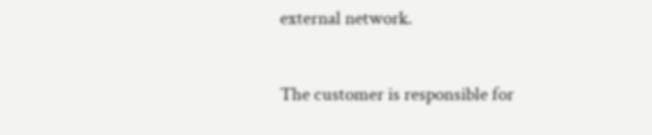external network.

The customer is responsible for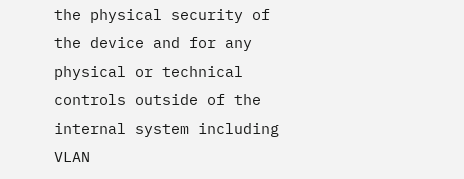the physical security of the device and for any physical or technical controls outside of the internal system including VLAN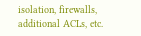isolation, firewalls, additional ACLs, etc.